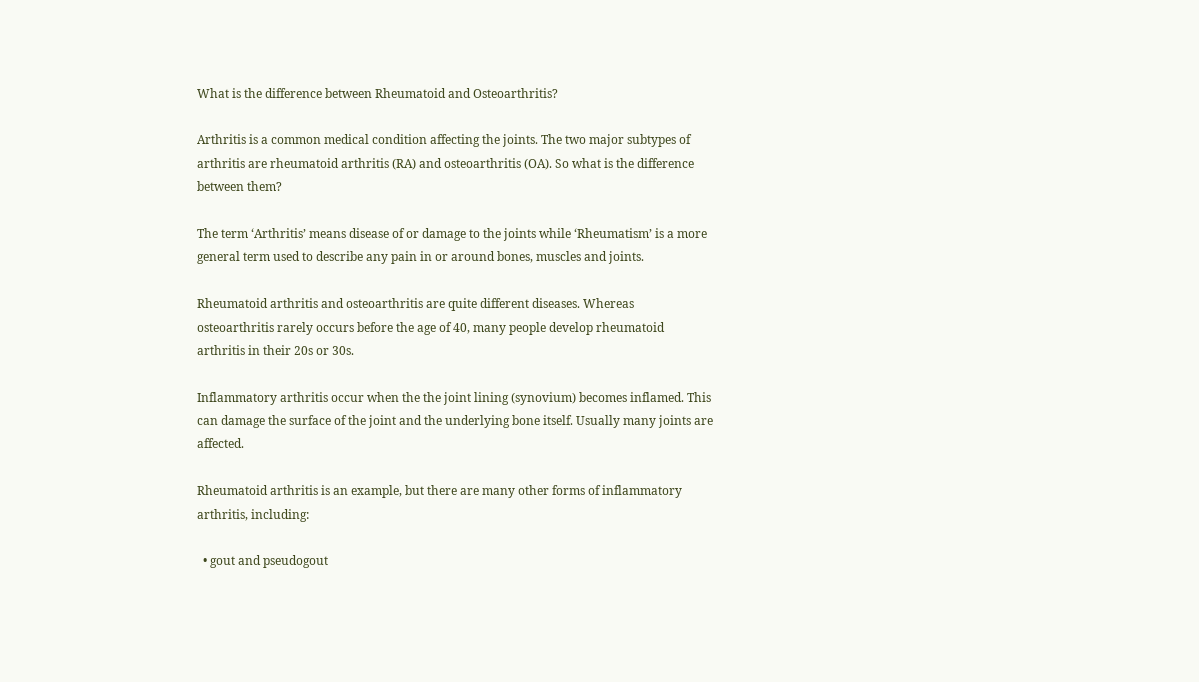What is the difference between Rheumatoid and Osteoarthritis?

Arthritis is a common medical condition affecting the joints. The two major subtypes of arthritis are rheumatoid arthritis (RA) and osteoarthritis (OA). So what is the difference between them?

The term ‘Arthritis’ means disease of or damage to the joints while ‘Rheumatism’ is a more general term used to describe any pain in or around bones, muscles and joints.

Rheumatoid arthritis and osteoarthritis are quite different diseases. Whereas osteoarthritis rarely occurs before the age of 40, many people develop rheumatoid arthritis in their 20s or 30s.

Inflammatory arthritis occur when the the joint lining (synovium) becomes inflamed. This can damage the surface of the joint and the underlying bone itself. Usually many joints are affected.

Rheumatoid arthritis is an example, but there are many other forms of inflammatory arthritis, including:

  • gout and pseudogout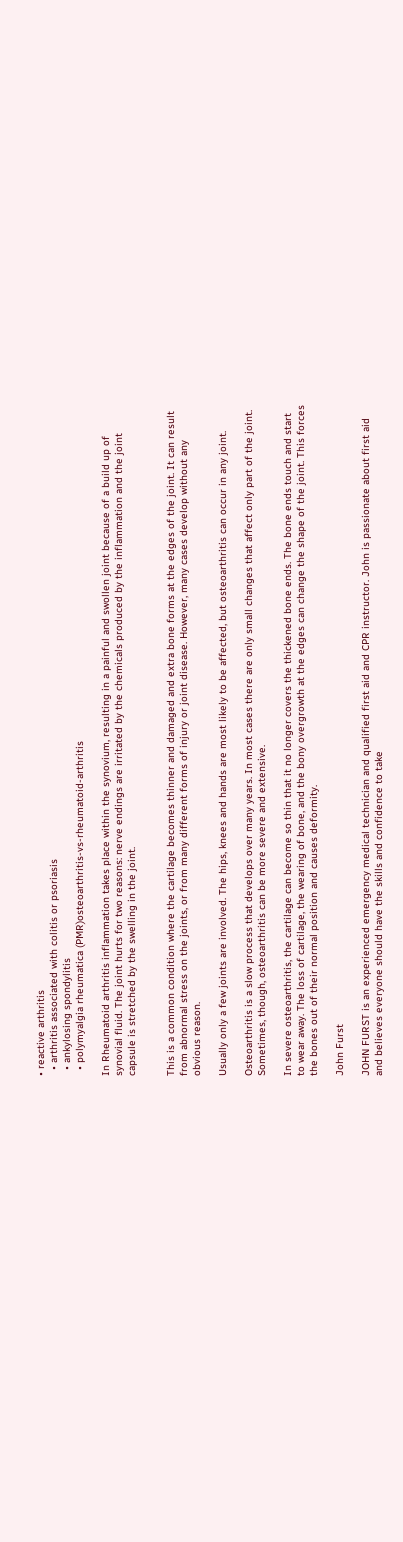• reactive arthritis
  • arthritis associated with colitis or psoriasis
  • ankylosing spondylitis
  • polymyalgia rheumatica (PMR)osteoarthritis-vs-rheumatoid-arthritis

In Rheumatoid arthritis inflammation takes place within the synovium, resulting in a painful and swollen joint because of a build up of synovial fluid. The joint hurts for two reasons: nerve endings are irritated by the chemicals produced by the inflammation and the joint capsule is stretched by the swelling in the joint.


This is a common condition where the cartilage becomes thinner and damaged and extra bone forms at the edges of the joint. It can result from abnormal stress on the joints, or from many different forms of injury or joint disease. However, many cases develop without any obvious reason.

Usually only a few joints are involved. The hips, knees and hands are most likely to be affected, but osteoarthritis can occur in any joint.

Osteoarthritis is a slow process that develops over many years. In most cases there are only small changes that affect only part of the joint. Sometimes, though, osteoarthritis can be more severe and extensive.

In severe osteoarthritis, the cartilage can become so thin that it no longer covers the thickened bone ends. The bone ends touch and start to wear away. The loss of cartilage, the wearing of bone, and the bony overgrowth at the edges can change the shape of the joint. This forces the bones out of their normal position and causes deformity.

John Furst

JOHN FURST is an experienced emergency medical technician and qualified first aid and CPR instructor. John is passionate about first aid and believes everyone should have the skills and confidence to take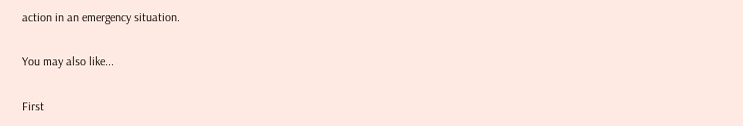action in an emergency situation.

You may also like...

First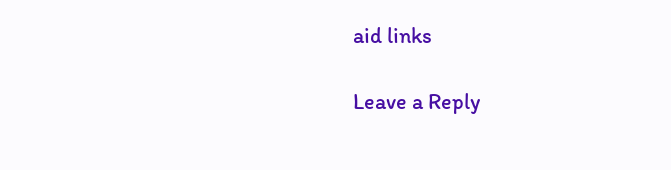aid links

Leave a Reply